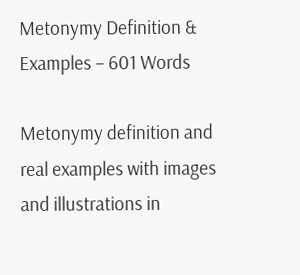Metonymy Definition & Examples – 601 Words

Metonymy definition and real examples with images and illustrations in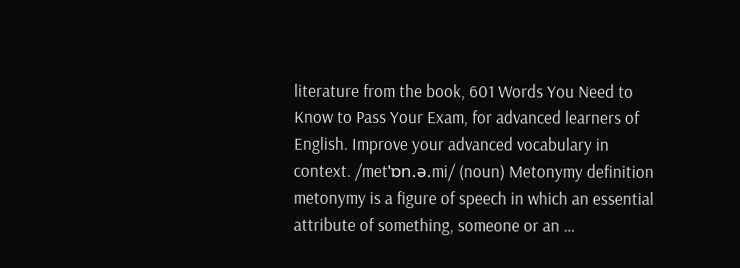literature from the book, 601 Words You Need to Know to Pass Your Exam, for advanced learners of English. Improve your advanced vocabulary in context. /metˈɒn.ə.mi/ (noun) Metonymy definition metonymy is a figure of speech in which an essential attribute of something, someone or an …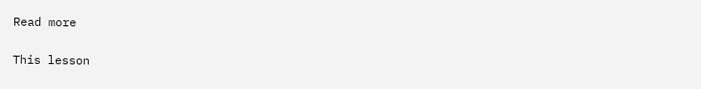Read more

This lesson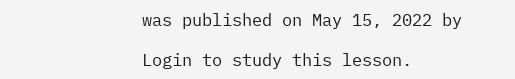was published on May 15, 2022 by

Login to study this lesson.